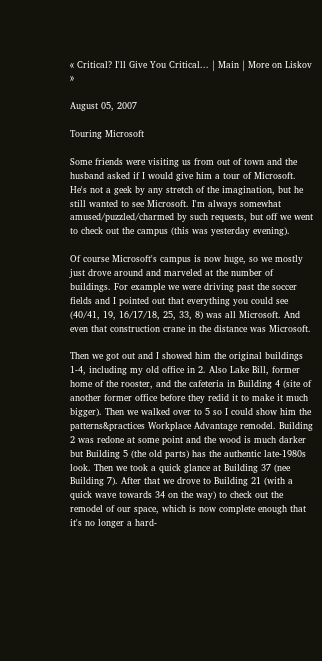« Critical? I'll Give You Critical... | Main | More on Liskov »

August 05, 2007

Touring Microsoft

Some friends were visiting us from out of town and the husband asked if I would give him a tour of Microsoft. He's not a geek by any stretch of the imagination, but he still wanted to see Microsoft. I'm always somewhat amused/puzzled/charmed by such requests, but off we went to check out the campus (this was yesterday evening).

Of course Microsoft's campus is now huge, so we mostly just drove around and marveled at the number of buildings. For example we were driving past the soccer fields and I pointed out that everything you could see (40/41, 19, 16/17/18, 25, 33, 8) was all Microsoft. And even that construction crane in the distance was Microsoft.

Then we got out and I showed him the original buildings 1-4, including my old office in 2. Also Lake Bill, former home of the rooster, and the cafeteria in Building 4 (site of another former office before they redid it to make it much bigger). Then we walked over to 5 so I could show him the patterns&practices Workplace Advantage remodel. Building 2 was redone at some point and the wood is much darker but Building 5 (the old parts) has the authentic late-1980s look. Then we took a quick glance at Building 37 (nee Building 7). After that we drove to Building 21 (with a quick wave towards 34 on the way) to check out the remodel of our space, which is now complete enough that it's no longer a hard-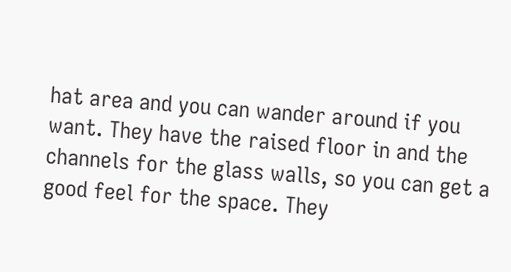hat area and you can wander around if you want. They have the raised floor in and the channels for the glass walls, so you can get a good feel for the space. They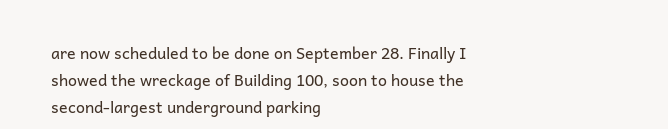are now scheduled to be done on September 28. Finally I showed the wreckage of Building 100, soon to house the second-largest underground parking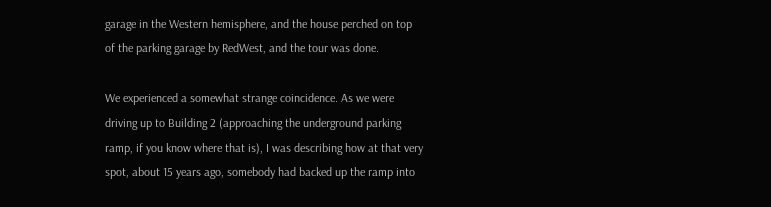garage in the Western hemisphere, and the house perched on top of the parking garage by RedWest, and the tour was done.

We experienced a somewhat strange coincidence. As we were driving up to Building 2 (approaching the underground parking ramp, if you know where that is), I was describing how at that very spot, about 15 years ago, somebody had backed up the ramp into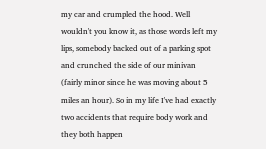my car and crumpled the hood. Well wouldn't you know it, as those words left my lips, somebody backed out of a parking spot and crunched the side of our minivan (fairly minor since he was moving about 5 miles an hour). So in my life I've had exactly two accidents that require body work and they both happen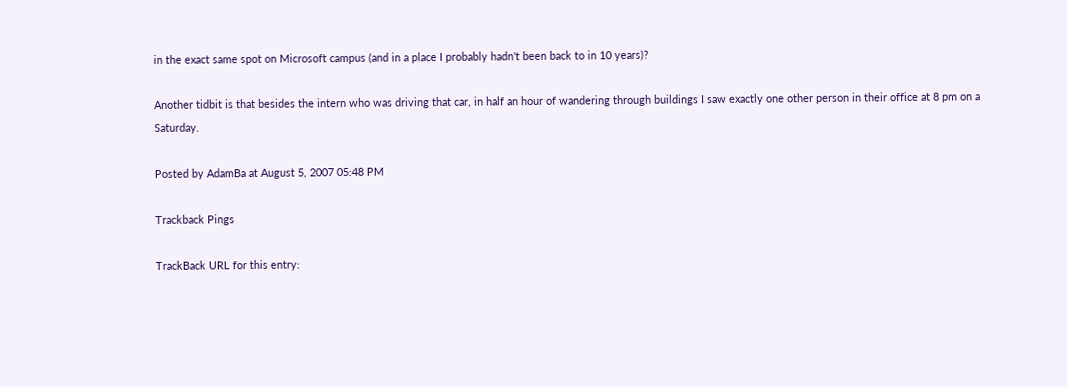in the exact same spot on Microsoft campus (and in a place I probably hadn't been back to in 10 years)?

Another tidbit is that besides the intern who was driving that car, in half an hour of wandering through buildings I saw exactly one other person in their office at 8 pm on a Saturday.

Posted by AdamBa at August 5, 2007 05:48 PM

Trackback Pings

TrackBack URL for this entry: